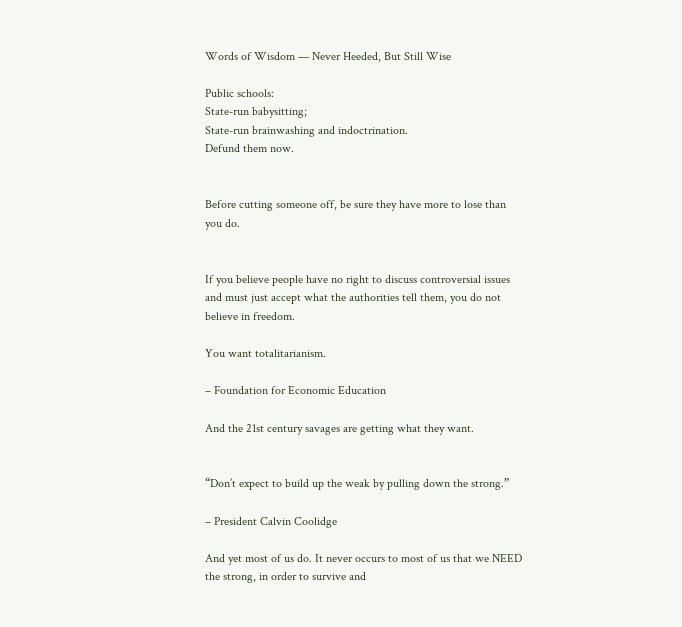Words of Wisdom — Never Heeded, But Still Wise

Public schools:
State-run babysitting;
State-run brainwashing and indoctrination.
Defund them now.


Before cutting someone off, be sure they have more to lose than you do.


If you believe people have no right to discuss controversial issues and must just accept what the authorities tell them, you do not believe in freedom.

You want totalitarianism.

– Foundation for Economic Education

And the 21st century savages are getting what they want.


“Don’t expect to build up the weak by pulling down the strong.”

– President Calvin Coolidge

And yet most of us do. It never occurs to most of us that we NEED the strong, in order to survive and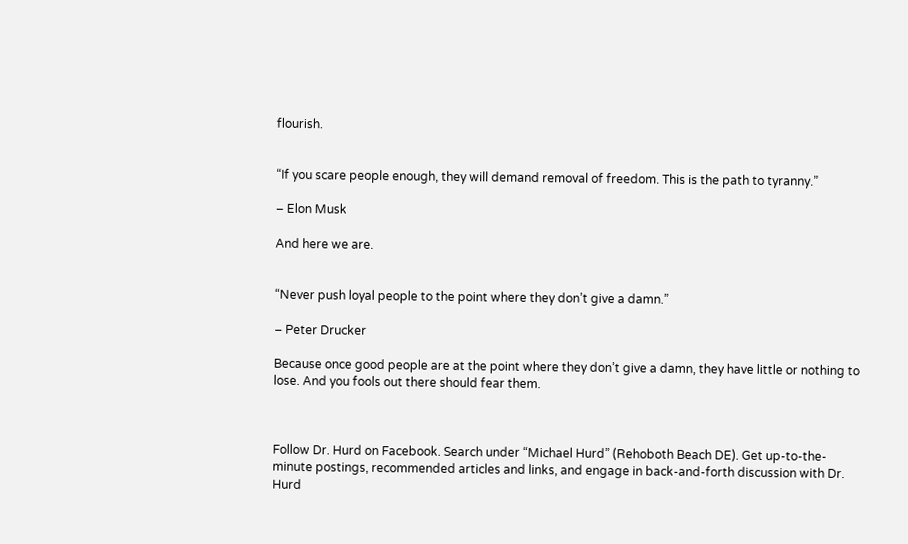flourish.


“If you scare people enough, they will demand removal of freedom. This is the path to tyranny.”

– Elon Musk

And here we are.


“Never push loyal people to the point where they don’t give a damn.”

– Peter Drucker

Because once good people are at the point where they don’t give a damn, they have little or nothing to lose. And you fools out there should fear them.



Follow Dr. Hurd on Facebook. Search under “Michael Hurd” (Rehoboth Beach DE). Get up-to-the-minute postings, recommended articles and links, and engage in back-and-forth discussion with Dr. Hurd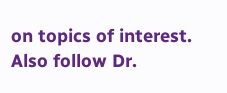on topics of interest. Also follow Dr.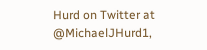Hurd on Twitter at @MichaelJHurd1,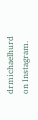drmichaelhurd on Instagram.